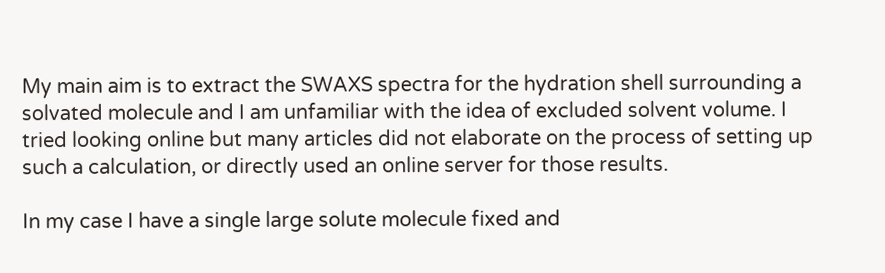My main aim is to extract the SWAXS spectra for the hydration shell surrounding a solvated molecule and I am unfamiliar with the idea of excluded solvent volume. I tried looking online but many articles did not elaborate on the process of setting up such a calculation, or directly used an online server for those results.

In my case I have a single large solute molecule fixed and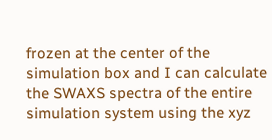frozen at the center of the simulation box and I can calculate the SWAXS spectra of the entire simulation system using the xyz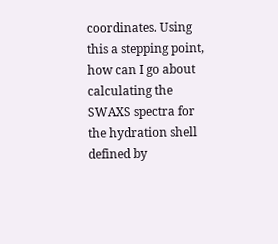coordinates. Using this a stepping point, how can I go about calculating the SWAXS spectra for the hydration shell defined by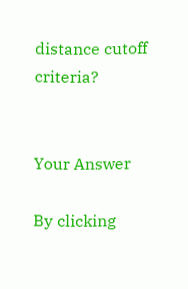distance cutoff criteria?


Your Answer

By clicking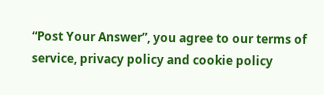“Post Your Answer”, you agree to our terms of service, privacy policy and cookie policy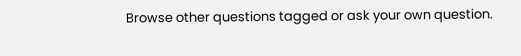Browse other questions tagged or ask your own question.